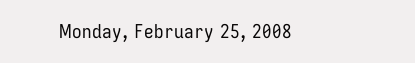Monday, February 25, 2008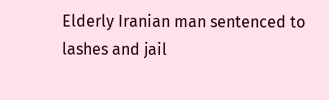Elderly Iranian man sentenced to lashes and jail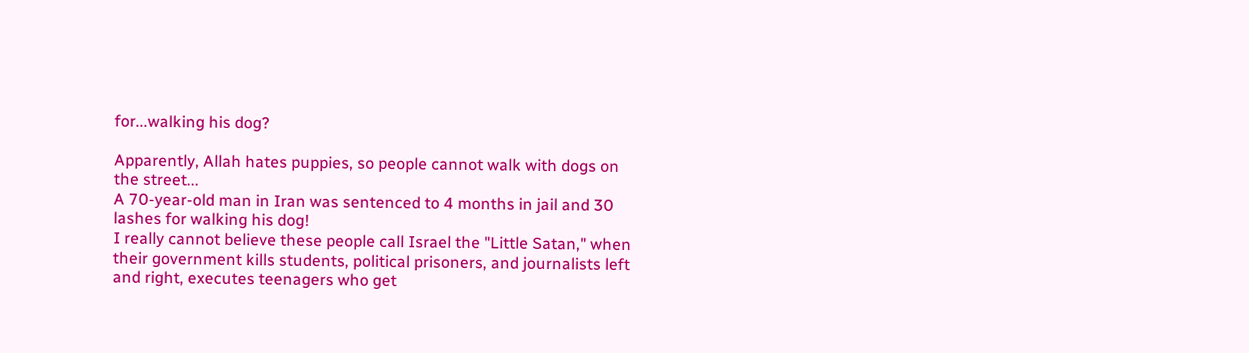for...walking his dog?

Apparently, Allah hates puppies, so people cannot walk with dogs on the street...
A 70-year-old man in Iran was sentenced to 4 months in jail and 30 lashes for walking his dog!
I really cannot believe these people call Israel the "Little Satan," when their government kills students, political prisoners, and journalists left and right, executes teenagers who get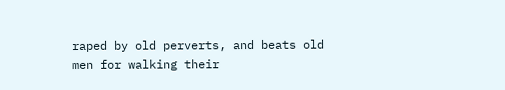raped by old perverts, and beats old men for walking their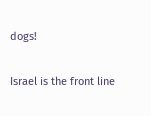dogs!

Israel is the front line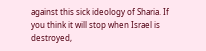against this sick ideology of Sharia. If you think it will stop when Israel is destroyed,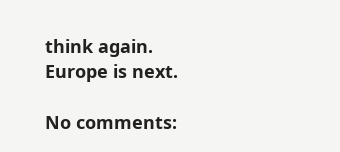think again. Europe is next.

No comments: